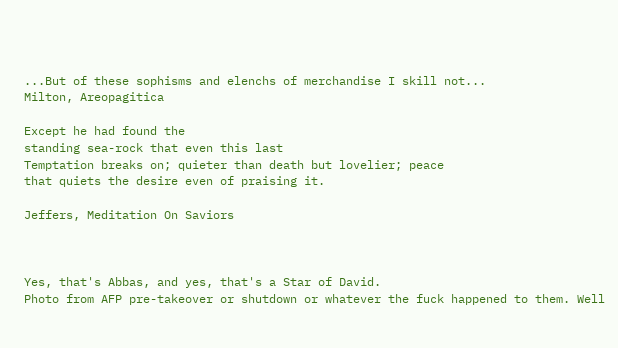...But of these sophisms and elenchs of merchandise I skill not...
Milton, Areopagitica

Except he had found the
standing sea-rock that even this last
Temptation breaks on; quieter than death but lovelier; peace
that quiets the desire even of praising it.

Jeffers, Meditation On Saviors



Yes, that's Abbas, and yes, that's a Star of David.
Photo from AFP pre-takeover or shutdown or whatever the fuck happened to them. Well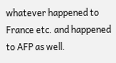whatever happened to France etc. and happened to AFP as well.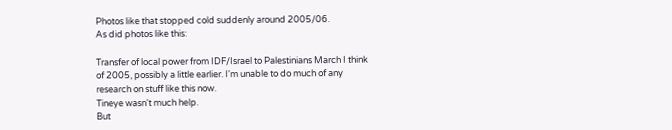Photos like that stopped cold suddenly around 2005/06.
As did photos like this:

Transfer of local power from IDF/Israel to Palestinians March I think of 2005, possibly a little earlier. I'm unable to do much of any research on stuff like this now.
Tineye wasn't much help.
But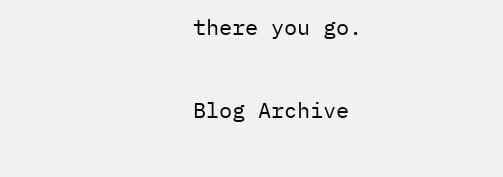there you go.

Blog Archive